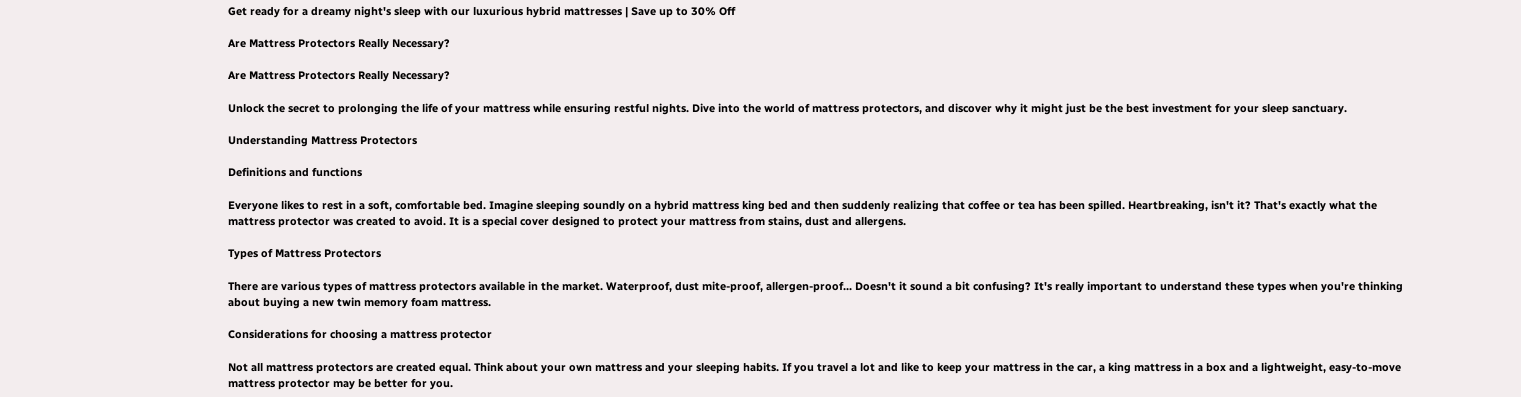Get ready for a dreamy night's sleep with our luxurious hybrid mattresses | Save up to 30% Off

Are Mattress Protectors Really Necessary?

Are Mattress Protectors Really Necessary?

Unlock the secret to prolonging the life of your mattress while ensuring restful nights. Dive into the world of mattress protectors, and discover why it might just be the best investment for your sleep sanctuary.

Understanding Mattress Protectors

Definitions and functions

Everyone likes to rest in a soft, comfortable bed. Imagine sleeping soundly on a hybrid mattress king bed and then suddenly realizing that coffee or tea has been spilled. Heartbreaking, isn't it? That's exactly what the mattress protector was created to avoid. It is a special cover designed to protect your mattress from stains, dust and allergens.

Types of Mattress Protectors

There are various types of mattress protectors available in the market. Waterproof, dust mite-proof, allergen-proof... Doesn't it sound a bit confusing? It's really important to understand these types when you're thinking about buying a new twin memory foam mattress.

Considerations for choosing a mattress protector

Not all mattress protectors are created equal. Think about your own mattress and your sleeping habits. If you travel a lot and like to keep your mattress in the car, a king mattress in a box and a lightweight, easy-to-move mattress protector may be better for you.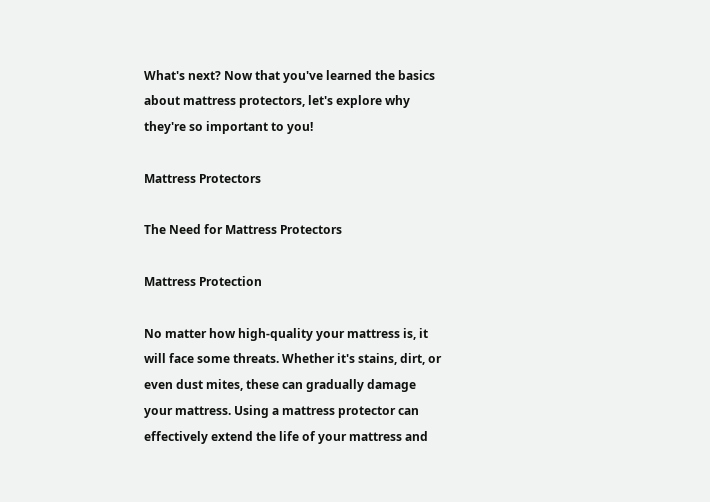What's next? Now that you've learned the basics about mattress protectors, let's explore why they're so important to you!

Mattress Protectors

The Need for Mattress Protectors

Mattress Protection

No matter how high-quality your mattress is, it will face some threats. Whether it's stains, dirt, or even dust mites, these can gradually damage your mattress. Using a mattress protector can effectively extend the life of your mattress and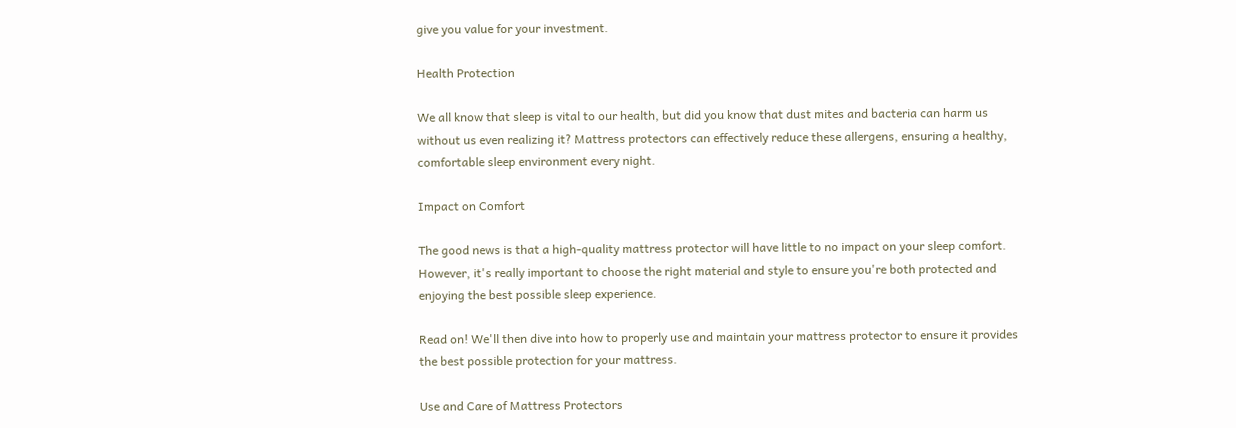give you value for your investment.

Health Protection

We all know that sleep is vital to our health, but did you know that dust mites and bacteria can harm us without us even realizing it? Mattress protectors can effectively reduce these allergens, ensuring a healthy, comfortable sleep environment every night.

Impact on Comfort

The good news is that a high-quality mattress protector will have little to no impact on your sleep comfort. However, it's really important to choose the right material and style to ensure you're both protected and enjoying the best possible sleep experience.

Read on! We'll then dive into how to properly use and maintain your mattress protector to ensure it provides the best possible protection for your mattress.

Use and Care of Mattress Protectors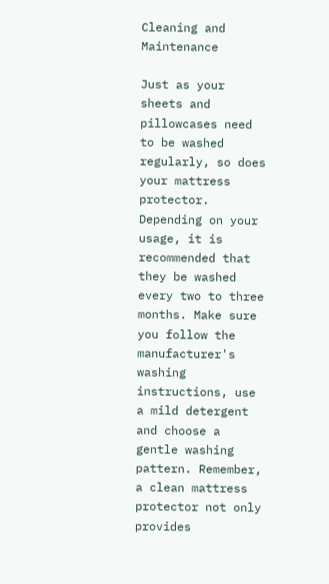Cleaning and Maintenance

Just as your sheets and pillowcases need to be washed regularly, so does your mattress protector. Depending on your usage, it is recommended that they be washed every two to three months. Make sure you follow the manufacturer's washing instructions, use a mild detergent and choose a gentle washing pattern. Remember, a clean mattress protector not only provides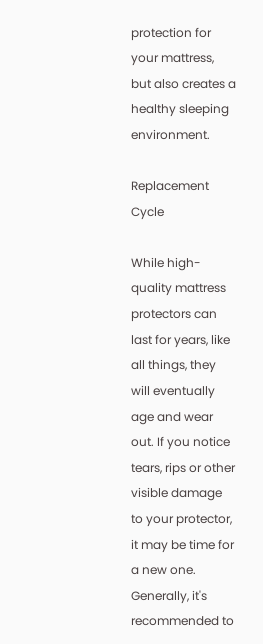protection for your mattress, but also creates a healthy sleeping environment.

Replacement Cycle

While high-quality mattress protectors can last for years, like all things, they will eventually age and wear out. If you notice tears, rips or other visible damage to your protector, it may be time for a new one. Generally, it's recommended to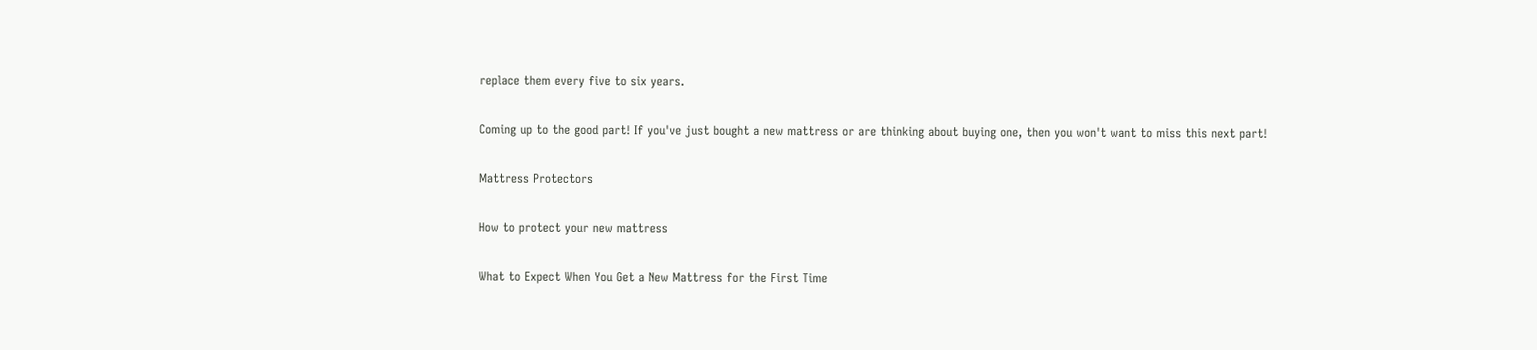replace them every five to six years.

Coming up to the good part! If you've just bought a new mattress or are thinking about buying one, then you won't want to miss this next part!

Mattress Protectors

How to protect your new mattress

What to Expect When You Get a New Mattress for the First Time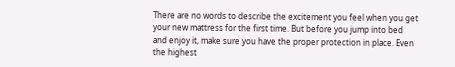There are no words to describe the excitement you feel when you get your new mattress for the first time. But before you jump into bed and enjoy it, make sure you have the proper protection in place. Even the highest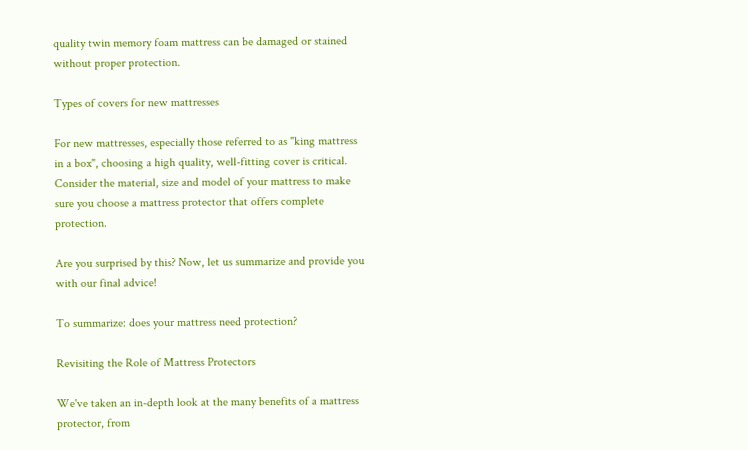quality twin memory foam mattress can be damaged or stained without proper protection.

Types of covers for new mattresses

For new mattresses, especially those referred to as "king mattress in a box", choosing a high quality, well-fitting cover is critical. Consider the material, size and model of your mattress to make sure you choose a mattress protector that offers complete protection.

Are you surprised by this? Now, let us summarize and provide you with our final advice!

To summarize: does your mattress need protection?

Revisiting the Role of Mattress Protectors

We've taken an in-depth look at the many benefits of a mattress protector, from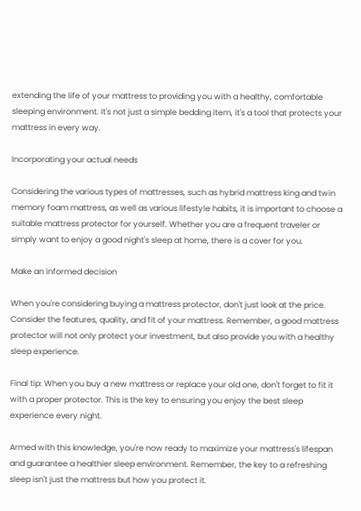extending the life of your mattress to providing you with a healthy, comfortable sleeping environment. It's not just a simple bedding item, it's a tool that protects your mattress in every way.

Incorporating your actual needs

Considering the various types of mattresses, such as hybrid mattress king and twin memory foam mattress, as well as various lifestyle habits, it is important to choose a suitable mattress protector for yourself. Whether you are a frequent traveler or simply want to enjoy a good night's sleep at home, there is a cover for you.

Make an informed decision

When you're considering buying a mattress protector, don't just look at the price. Consider the features, quality, and fit of your mattress. Remember, a good mattress protector will not only protect your investment, but also provide you with a healthy sleep experience.

Final tip: When you buy a new mattress or replace your old one, don't forget to fit it with a proper protector. This is the key to ensuring you enjoy the best sleep experience every night.

Armed with this knowledge, you're now ready to maximize your mattress's lifespan and guarantee a healthier sleep environment. Remember, the key to a refreshing sleep isn't just the mattress but how you protect it.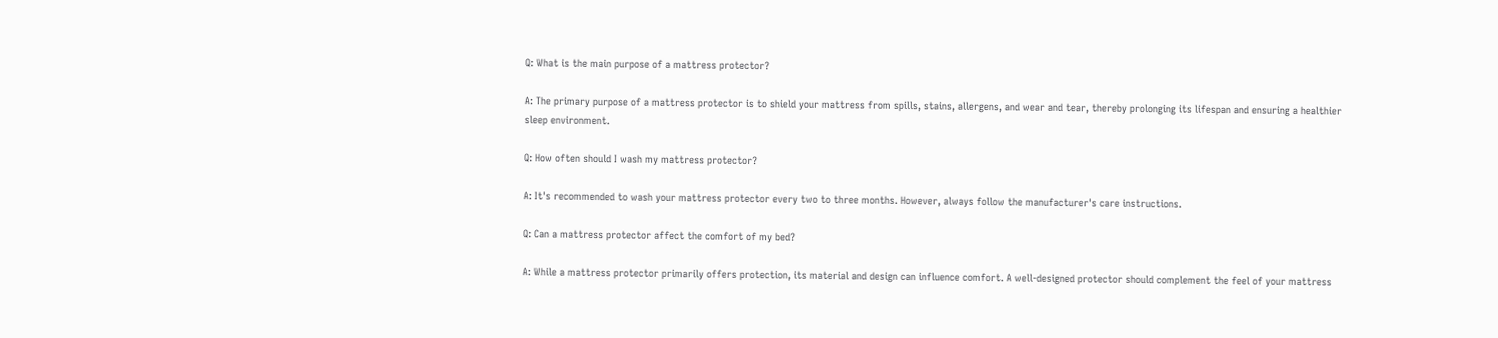Q: What is the main purpose of a mattress protector?

A: The primary purpose of a mattress protector is to shield your mattress from spills, stains, allergens, and wear and tear, thereby prolonging its lifespan and ensuring a healthier sleep environment.

Q: How often should I wash my mattress protector?

A: It's recommended to wash your mattress protector every two to three months. However, always follow the manufacturer's care instructions.

Q: Can a mattress protector affect the comfort of my bed?

A: While a mattress protector primarily offers protection, its material and design can influence comfort. A well-designed protector should complement the feel of your mattress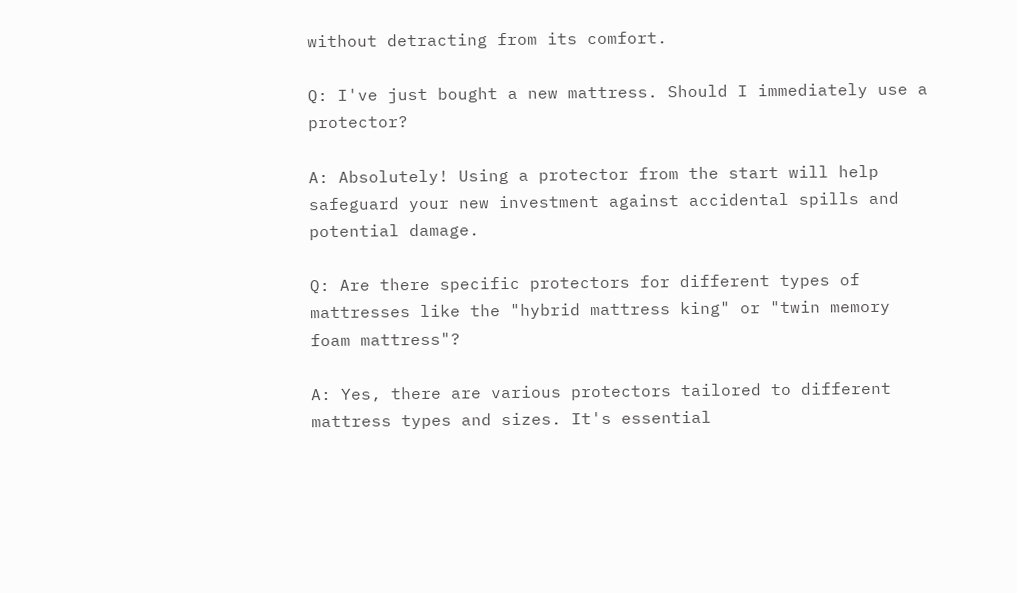without detracting from its comfort.

Q: I've just bought a new mattress. Should I immediately use a protector?

A: Absolutely! Using a protector from the start will help safeguard your new investment against accidental spills and potential damage.

Q: Are there specific protectors for different types of mattresses like the "hybrid mattress king" or "twin memory foam mattress"?

A: Yes, there are various protectors tailored to different mattress types and sizes. It's essential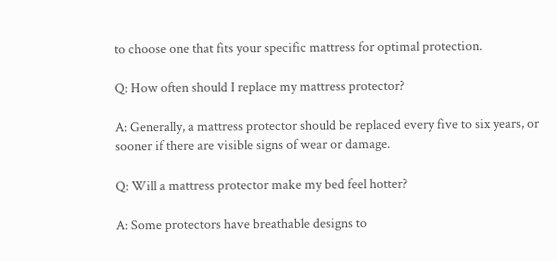to choose one that fits your specific mattress for optimal protection.

Q: How often should I replace my mattress protector?

A: Generally, a mattress protector should be replaced every five to six years, or sooner if there are visible signs of wear or damage.

Q: Will a mattress protector make my bed feel hotter?

A: Some protectors have breathable designs to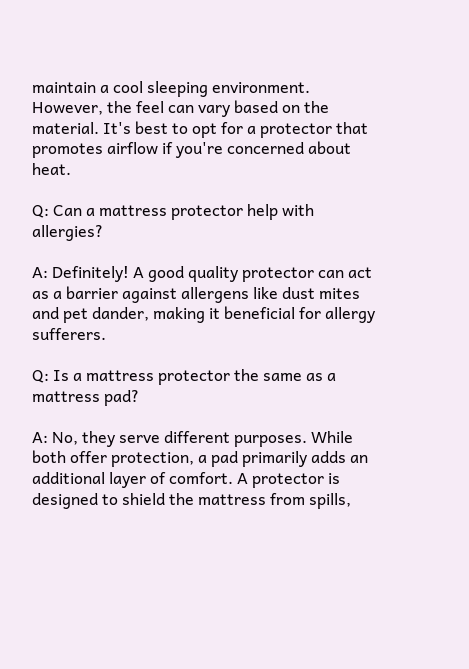maintain a cool sleeping environment. However, the feel can vary based on the material. It's best to opt for a protector that promotes airflow if you're concerned about heat.

Q: Can a mattress protector help with allergies?

A: Definitely! A good quality protector can act as a barrier against allergens like dust mites and pet dander, making it beneficial for allergy sufferers.

Q: Is a mattress protector the same as a mattress pad?

A: No, they serve different purposes. While both offer protection, a pad primarily adds an additional layer of comfort. A protector is designed to shield the mattress from spills,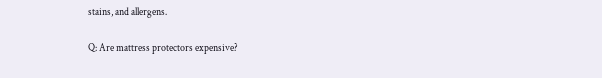stains, and allergens.

Q: Are mattress protectors expensive?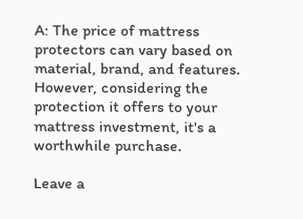A: The price of mattress protectors can vary based on material, brand, and features. However, considering the protection it offers to your mattress investment, it's a worthwhile purchase.

Leave a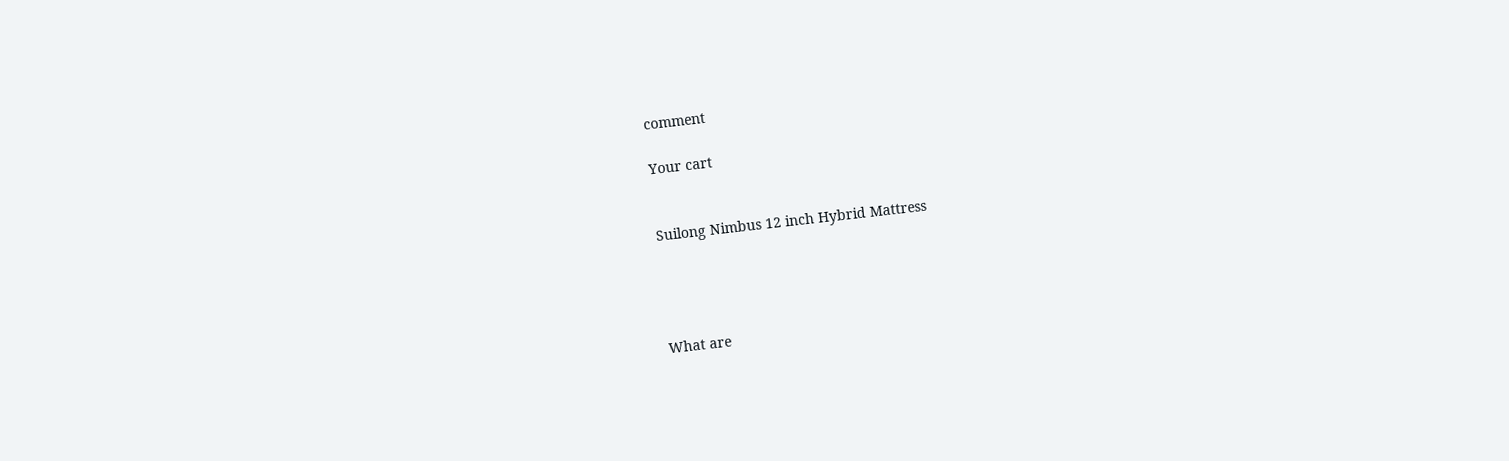comment

Your cart


Suilong Nimbus 12 inch Hybrid Mattress




What are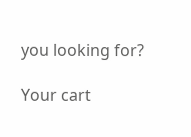you looking for?

Your cart